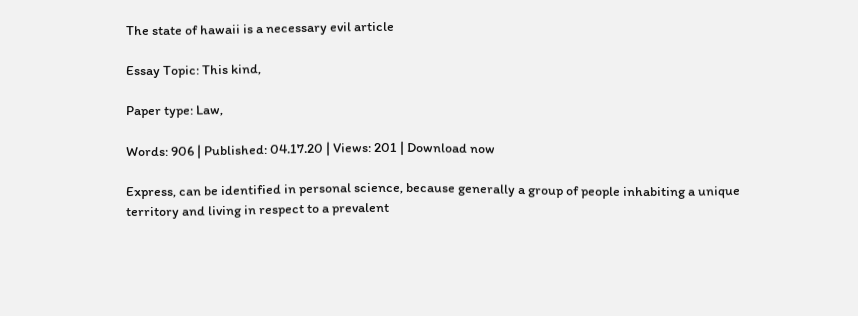The state of hawaii is a necessary evil article

Essay Topic: This kind,

Paper type: Law,

Words: 906 | Published: 04.17.20 | Views: 201 | Download now

Express, can be identified in personal science, because generally a group of people inhabiting a unique territory and living in respect to a prevalent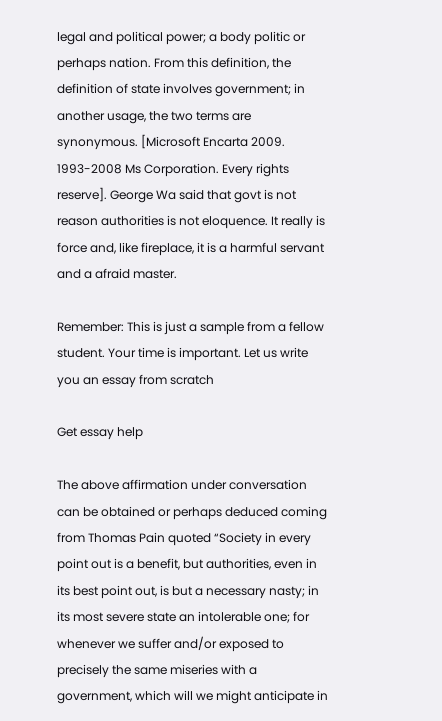legal and political power; a body politic or perhaps nation. From this definition, the definition of state involves government; in another usage, the two terms are synonymous. [Microsoft Encarta 2009. 1993-2008 Ms Corporation. Every rights reserve]. George Wa said that govt is not reason authorities is not eloquence. It really is force and, like fireplace, it is a harmful servant and a afraid master.

Remember: This is just a sample from a fellow student. Your time is important. Let us write you an essay from scratch

Get essay help

The above affirmation under conversation can be obtained or perhaps deduced coming from Thomas Pain quoted “Society in every point out is a benefit, but authorities, even in its best point out, is but a necessary nasty; in its most severe state an intolerable one; for whenever we suffer and/or exposed to precisely the same miseries with a government, which will we might anticipate in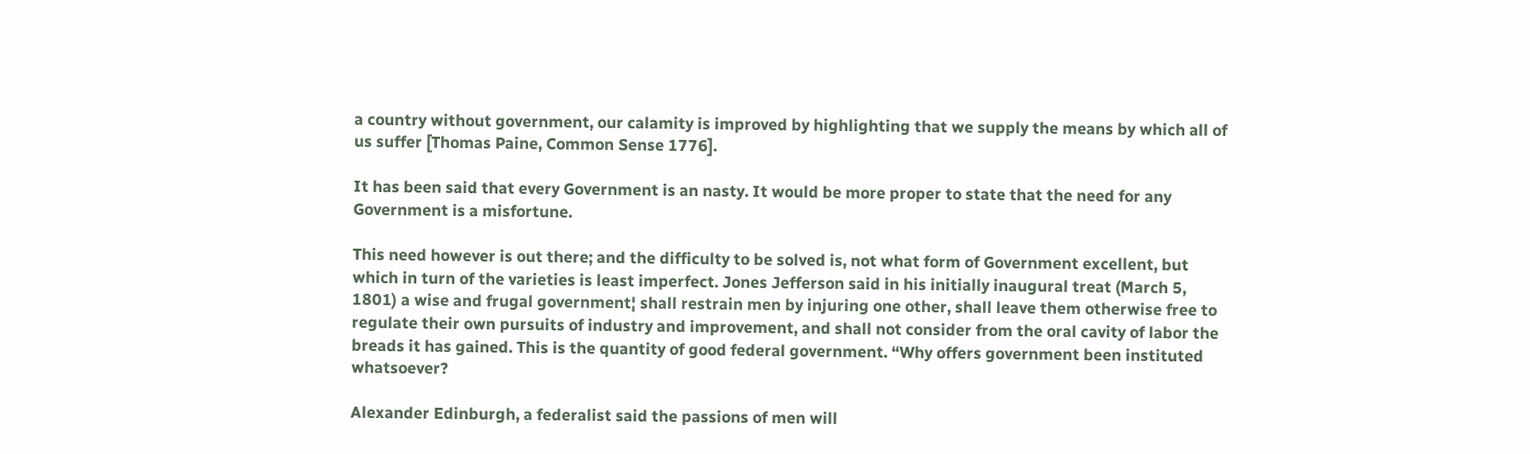a country without government, our calamity is improved by highlighting that we supply the means by which all of us suffer [Thomas Paine, Common Sense 1776].

It has been said that every Government is an nasty. It would be more proper to state that the need for any Government is a misfortune.

This need however is out there; and the difficulty to be solved is, not what form of Government excellent, but which in turn of the varieties is least imperfect. Jones Jefferson said in his initially inaugural treat (March 5, 1801) a wise and frugal government¦ shall restrain men by injuring one other, shall leave them otherwise free to regulate their own pursuits of industry and improvement, and shall not consider from the oral cavity of labor the breads it has gained. This is the quantity of good federal government. “Why offers government been instituted whatsoever?

Alexander Edinburgh, a federalist said the passions of men will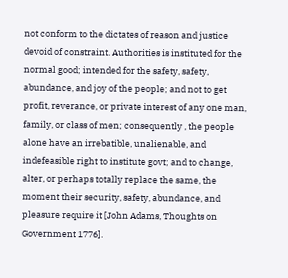not conform to the dictates of reason and justice devoid of constraint. Authorities is instituted for the normal good; intended for the safety, safety, abundance, and joy of the people; and not to get profit, reverance, or private interest of any one man, family, or class of men; consequently , the people alone have an irrebatible, unalienable, and indefeasible right to institute govt; and to change, alter, or perhaps totally replace the same, the moment their security, safety, abundance, and pleasure require it [John Adams, Thoughts on Government 1776].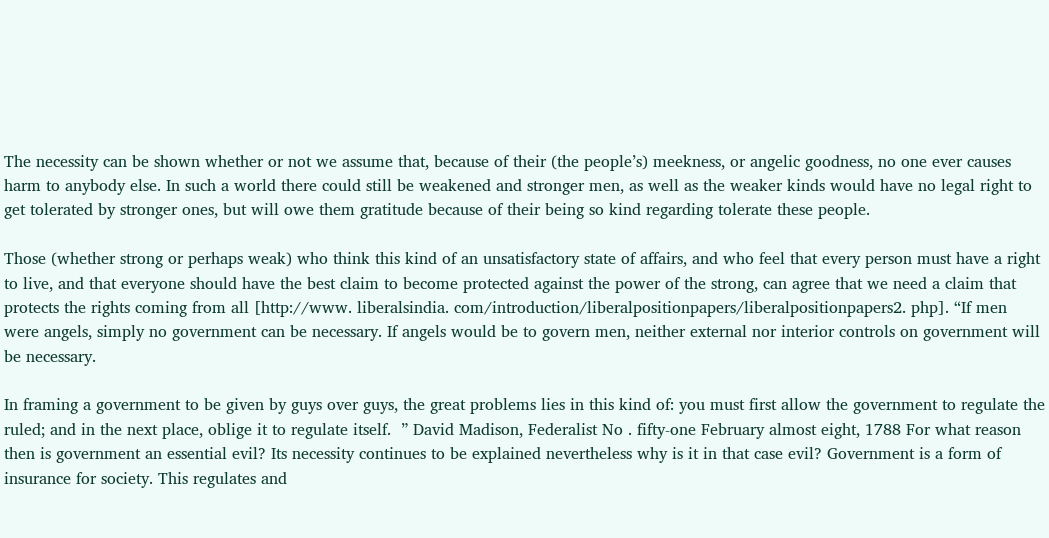The necessity can be shown whether or not we assume that, because of their (the people’s) meekness, or angelic goodness, no one ever causes harm to anybody else. In such a world there could still be weakened and stronger men, as well as the weaker kinds would have no legal right to get tolerated by stronger ones, but will owe them gratitude because of their being so kind regarding tolerate these people.

Those (whether strong or perhaps weak) who think this kind of an unsatisfactory state of affairs, and who feel that every person must have a right to live, and that everyone should have the best claim to become protected against the power of the strong, can agree that we need a claim that protects the rights coming from all [http://www. liberalsindia. com/introduction/liberalpositionpapers/liberalpositionpapers2. php]. “If men were angels, simply no government can be necessary. If angels would be to govern men, neither external nor interior controls on government will be necessary.

In framing a government to be given by guys over guys, the great problems lies in this kind of: you must first allow the government to regulate the ruled; and in the next place, oblige it to regulate itself.  ” David Madison, Federalist No . fifty-one February almost eight, 1788 For what reason then is government an essential evil? Its necessity continues to be explained nevertheless why is it in that case evil? Government is a form of insurance for society. This regulates and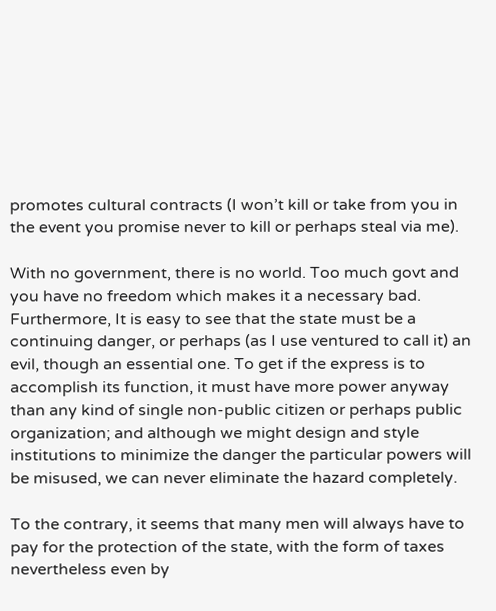promotes cultural contracts (I won’t kill or take from you in the event you promise never to kill or perhaps steal via me).

With no government, there is no world. Too much govt and you have no freedom which makes it a necessary bad. Furthermore, It is easy to see that the state must be a continuing danger, or perhaps (as I use ventured to call it) an evil, though an essential one. To get if the express is to accomplish its function, it must have more power anyway than any kind of single non-public citizen or perhaps public organization; and although we might design and style institutions to minimize the danger the particular powers will be misused, we can never eliminate the hazard completely.

To the contrary, it seems that many men will always have to pay for the protection of the state, with the form of taxes nevertheless even by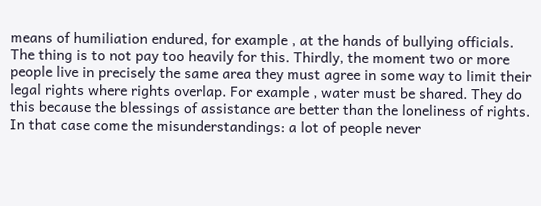means of humiliation endured, for example , at the hands of bullying officials. The thing is to not pay too heavily for this. Thirdly, the moment two or more people live in precisely the same area they must agree in some way to limit their legal rights where rights overlap. For example , water must be shared. They do this because the blessings of assistance are better than the loneliness of rights. In that case come the misunderstandings: a lot of people never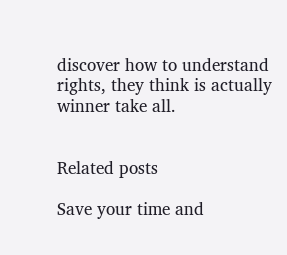discover how to understand rights, they think is actually winner take all.


Related posts

Save your time and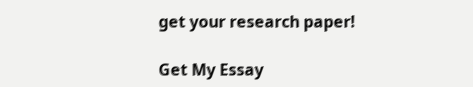get your research paper!

Get My Essay